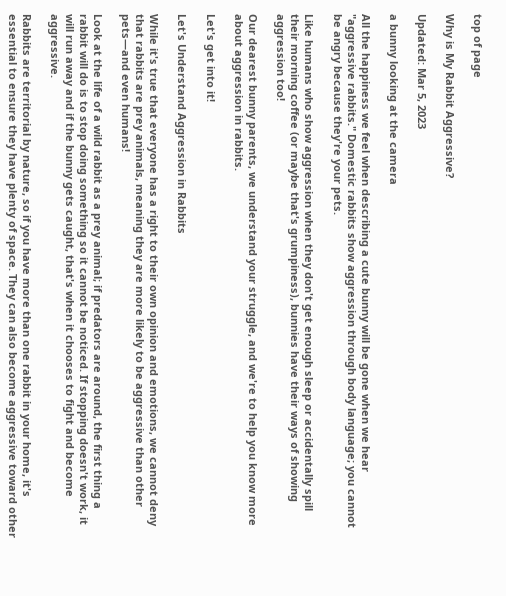top of page

Why is My Rabbit Aggressive?

Updated: Mar 5, 2023

a bunny looking at the camera

All the happiness we feel when describing a cute bunny will be gone when we hear "aggressive rabbits." Domestic rabbits show aggression through body language; you cannot be angry because they're your pets.

Like humans who show aggression when they don't get enough sleep or accidentally spill their morning coffee (or maybe that's grumpiness), bunnies have their ways of showing aggression too!

Our dearest bunny parents, we understand your struggle, and we're to help you know more about aggression in rabbits.

Let's get into it!

Let's Understand Aggression in Rabbits

While it's true that everyone has a right to their own opinion and emotions, we cannot deny that rabbits are prey animals, meaning they are more likely to be aggressive than other pets—and even humans!

Look at the life of a wild rabbit as a prey animal; if predators are around, the first thing a rabbit will do is to stop doing something so it cannot be noticed. If stopping doesn't work, it will run away and if the bunny gets caught, that's when it chooses to fight and become aggressive.

Rabbits are territorial by nature, so if you have more than one rabbit in your home, it's essential to ensure they have plenty of space. They can also become aggressive toward other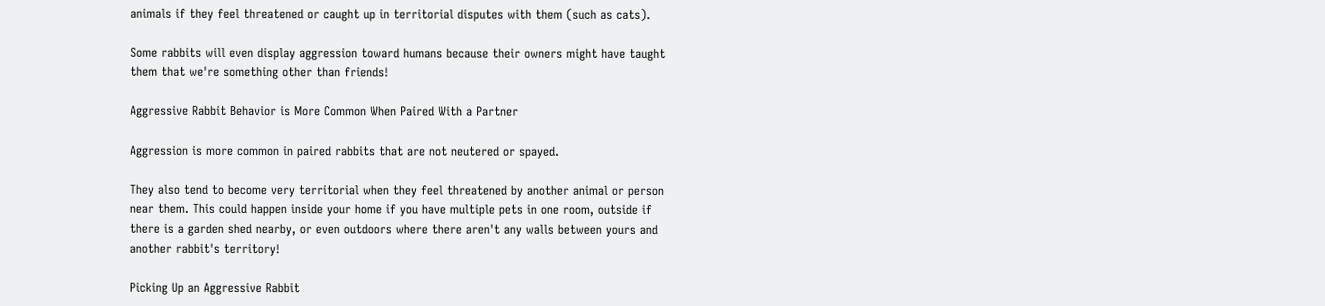animals if they feel threatened or caught up in territorial disputes with them (such as cats).

Some rabbits will even display aggression toward humans because their owners might have taught them that we're something other than friends!

Aggressive Rabbit Behavior is More Common When Paired With a Partner

Aggression is more common in paired rabbits that are not neutered or spayed.

They also tend to become very territorial when they feel threatened by another animal or person near them. This could happen inside your home if you have multiple pets in one room, outside if there is a garden shed nearby, or even outdoors where there aren't any walls between yours and another rabbit's territory!

Picking Up an Aggressive Rabbit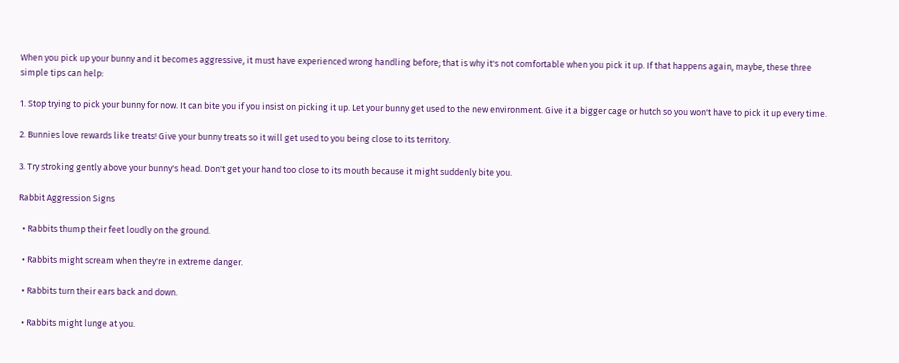When you pick up your bunny and it becomes aggressive, it must have experienced wrong handling before; that is why it's not comfortable when you pick it up. If that happens again, maybe, these three simple tips can help:

1. Stop trying to pick your bunny for now. It can bite you if you insist on picking it up. Let your bunny get used to the new environment. Give it a bigger cage or hutch so you won't have to pick it up every time.

2. Bunnies love rewards like treats! Give your bunny treats so it will get used to you being close to its territory.

3. Try stroking gently above your bunny's head. Don't get your hand too close to its mouth because it might suddenly bite you.

Rabbit Aggression Signs

  • Rabbits thump their feet loudly on the ground.

  • Rabbits might scream when they're in extreme danger.

  • Rabbits turn their ears back and down.

  • Rabbits might lunge at you.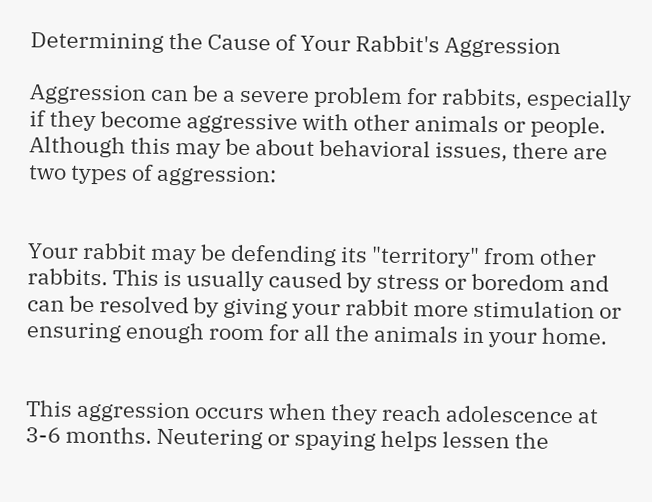Determining the Cause of Your Rabbit's Aggression

Aggression can be a severe problem for rabbits, especially if they become aggressive with other animals or people. Although this may be about behavioral issues, there are two types of aggression:


Your rabbit may be defending its "territory" from other rabbits. This is usually caused by stress or boredom and can be resolved by giving your rabbit more stimulation or ensuring enough room for all the animals in your home.


This aggression occurs when they reach adolescence at 3-6 months. Neutering or spaying helps lessen the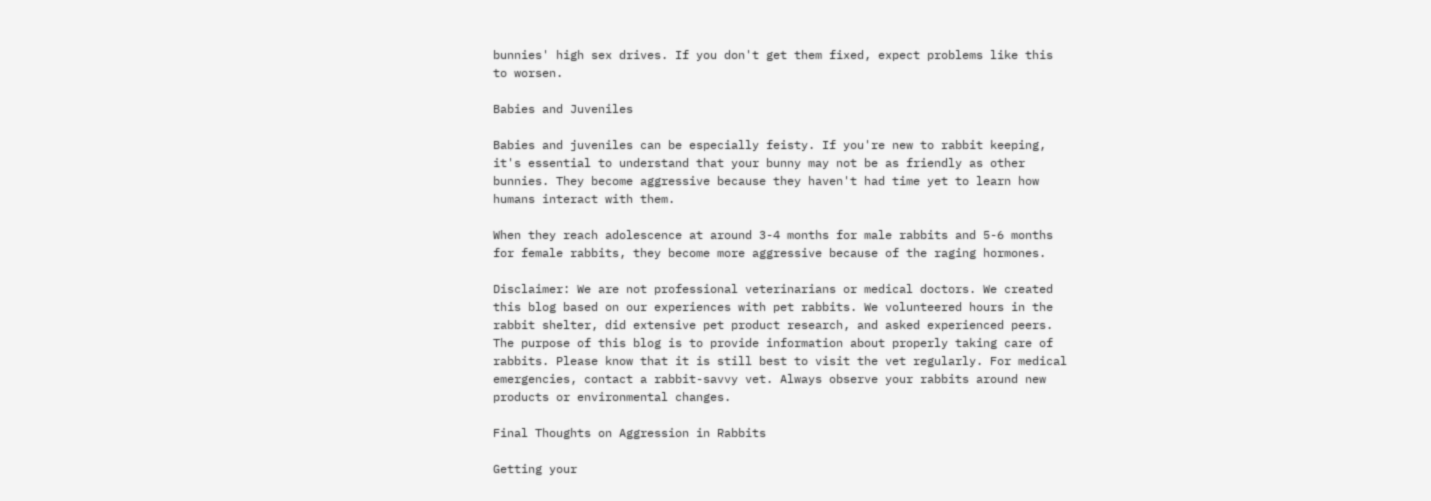bunnies' high sex drives. If you don't get them fixed, expect problems like this to worsen.

Babies and Juveniles

Babies and juveniles can be especially feisty. If you're new to rabbit keeping, it's essential to understand that your bunny may not be as friendly as other bunnies. They become aggressive because they haven't had time yet to learn how humans interact with them.

When they reach adolescence at around 3-4 months for male rabbits and 5-6 months for female rabbits, they become more aggressive because of the raging hormones.

Disclaimer: We are not professional veterinarians or medical doctors. We created this blog based on our experiences with pet rabbits. We volunteered hours in the rabbit shelter, did extensive pet product research, and asked experienced peers. The purpose of this blog is to provide information about properly taking care of rabbits. Please know that it is still best to visit the vet regularly. For medical emergencies, contact a rabbit-savvy vet. Always observe your rabbits around new products or environmental changes.

Final Thoughts on Aggression in Rabbits

Getting your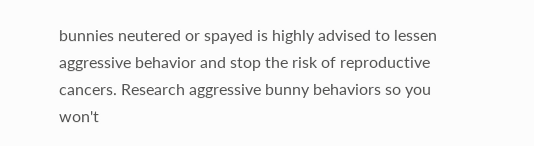bunnies neutered or spayed is highly advised to lessen aggressive behavior and stop the risk of reproductive cancers. Research aggressive bunny behaviors so you won't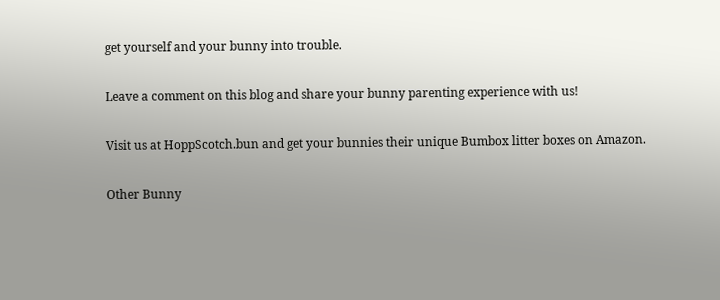get yourself and your bunny into trouble.

Leave a comment on this blog and share your bunny parenting experience with us!

Visit us at HoppScotch.bun and get your bunnies their unique Bumbox litter boxes on Amazon.

Other Bunny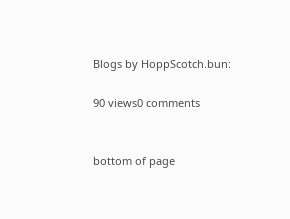Blogs by HoppScotch.bun:

90 views0 comments


bottom of page